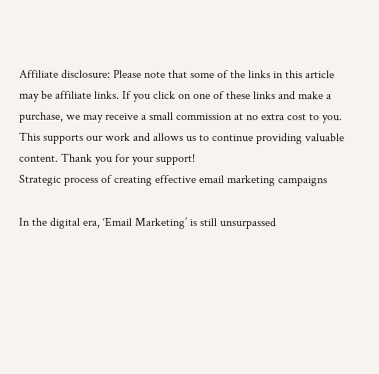Affiliate disclosure: Please note that some of the links in this article may be affiliate links. If you click on one of these links and make a purchase, we may receive a small commission at no extra cost to you. This supports our work and allows us to continue providing valuable content. Thank you for your support!
Strategic process of creating effective email marketing campaigns

In the digital era, ‘Email Marketing’ is still unsurpassed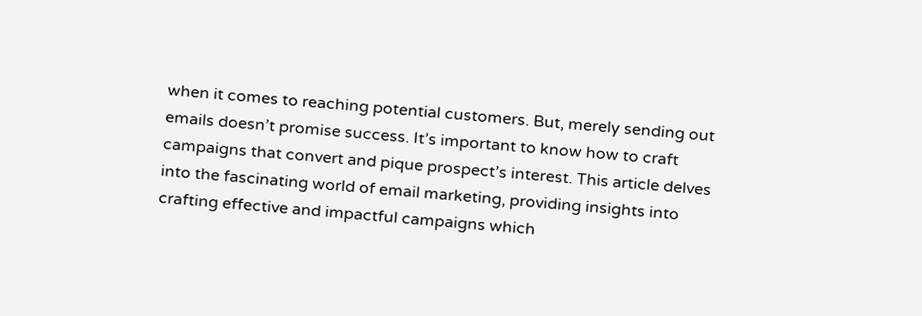when it comes to reaching potential customers. But, merely sending out emails doesn’t promise success. It’s important to know how to craft campaigns that convert and pique prospect’s interest. This article delves into the fascinating world of email marketing, providing insights into crafting effective and impactful campaigns which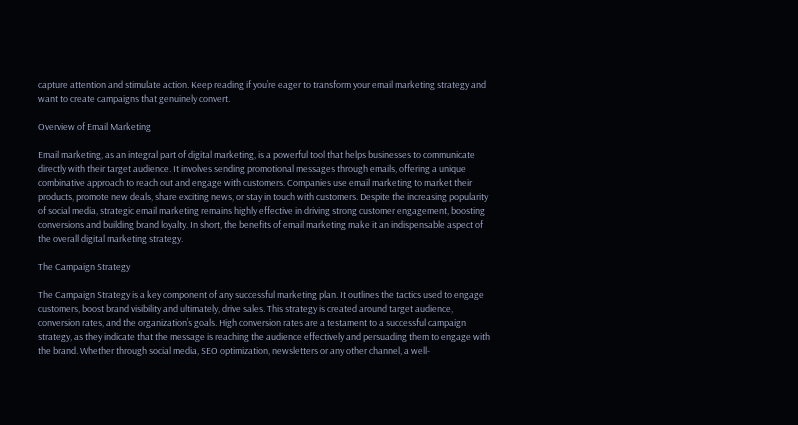capture attention and stimulate action. Keep reading if you’re eager to transform your email marketing strategy and want to create campaigns that genuinely convert.

Overview of Email Marketing

Email marketing, as an integral part of digital marketing, is a powerful tool that helps businesses to communicate directly with their target audience. It involves sending promotional messages through emails, offering a unique combinative approach to reach out and engage with customers. Companies use email marketing to market their products, promote new deals, share exciting news, or stay in touch with customers. Despite the increasing popularity of social media, strategic email marketing remains highly effective in driving strong customer engagement, boosting conversions and building brand loyalty. In short, the benefits of email marketing make it an indispensable aspect of the overall digital marketing strategy.

The Campaign Strategy

The Campaign Strategy is a key component of any successful marketing plan. It outlines the tactics used to engage customers, boost brand visibility and ultimately, drive sales. This strategy is created around target audience, conversion rates, and the organization’s goals. High conversion rates are a testament to a successful campaign strategy, as they indicate that the message is reaching the audience effectively and persuading them to engage with the brand. Whether through social media, SEO optimization, newsletters or any other channel, a well-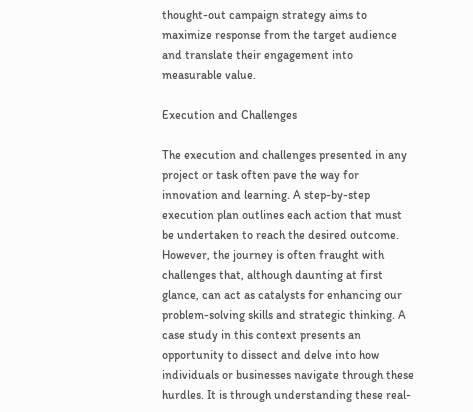thought-out campaign strategy aims to maximize response from the target audience and translate their engagement into measurable value.

Execution and Challenges

The execution and challenges presented in any project or task often pave the way for innovation and learning. A step-by-step execution plan outlines each action that must be undertaken to reach the desired outcome. However, the journey is often fraught with challenges that, although daunting at first glance, can act as catalysts for enhancing our problem-solving skills and strategic thinking. A case study in this context presents an opportunity to dissect and delve into how individuals or businesses navigate through these hurdles. It is through understanding these real-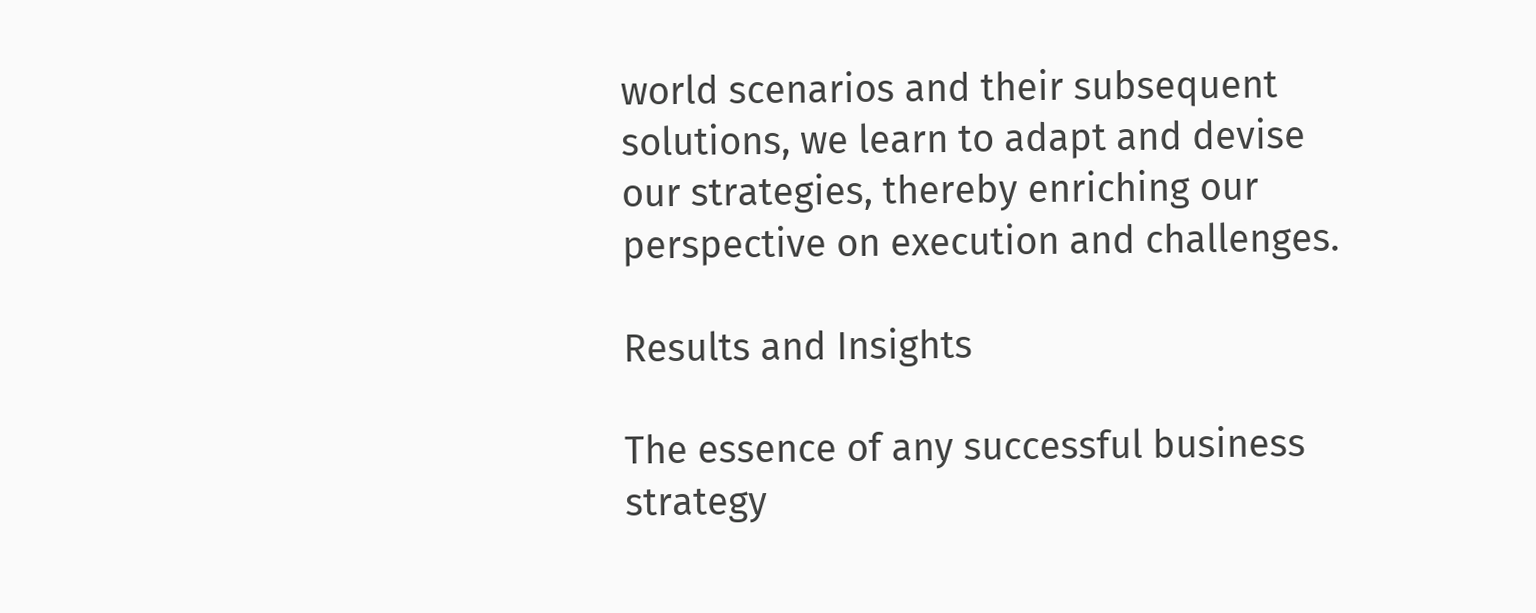world scenarios and their subsequent solutions, we learn to adapt and devise our strategies, thereby enriching our perspective on execution and challenges.

Results and Insights

The essence of any successful business strategy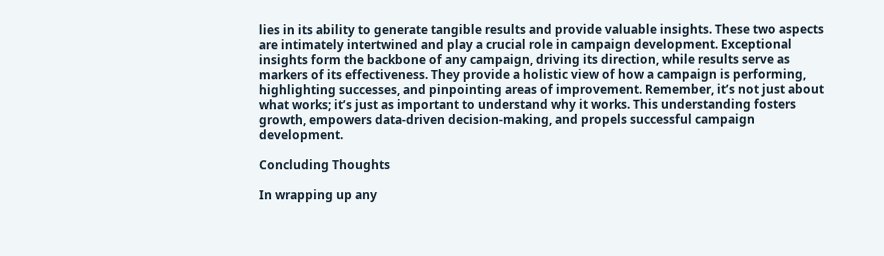lies in its ability to generate tangible results and provide valuable insights. These two aspects are intimately intertwined and play a crucial role in campaign development. Exceptional insights form the backbone of any campaign, driving its direction, while results serve as markers of its effectiveness. They provide a holistic view of how a campaign is performing, highlighting successes, and pinpointing areas of improvement. Remember, it’s not just about what works; it’s just as important to understand why it works. This understanding fosters growth, empowers data-driven decision-making, and propels successful campaign development.

Concluding Thoughts

In wrapping up any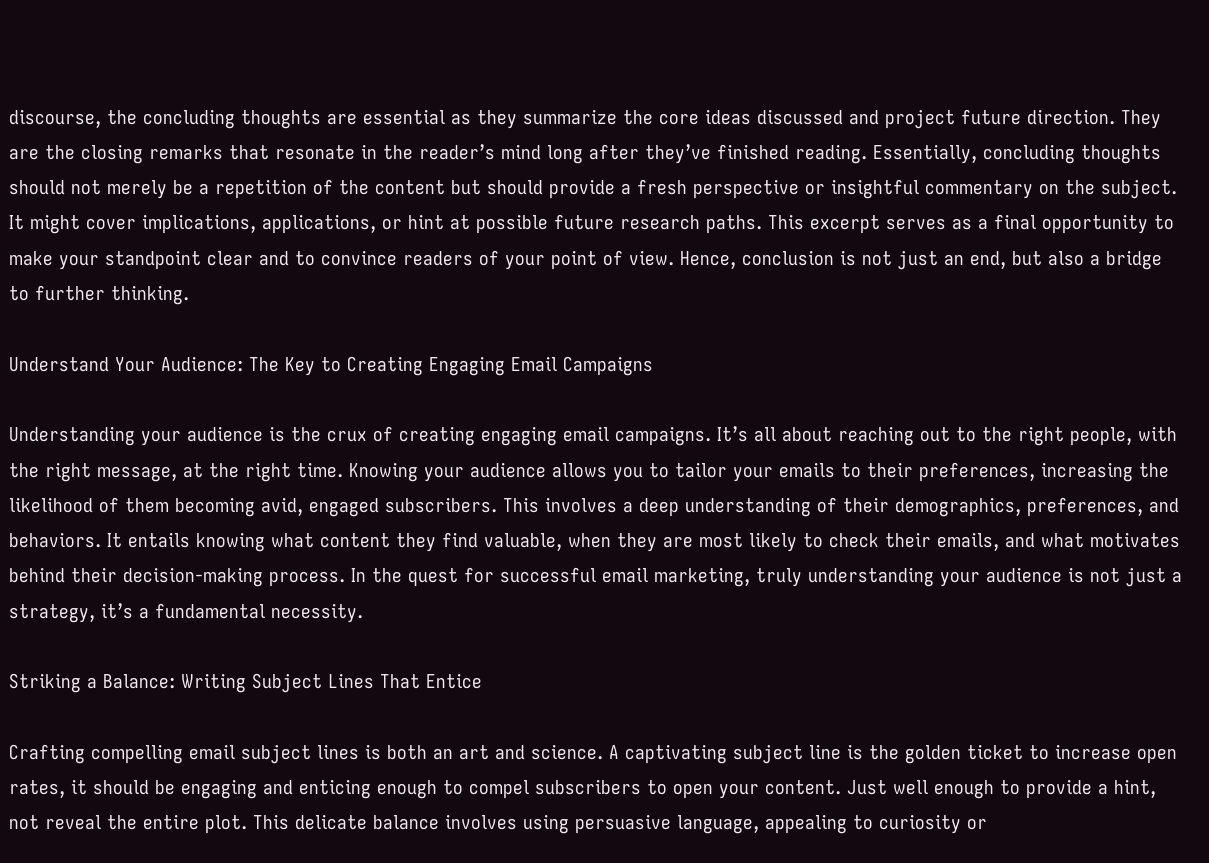discourse, the concluding thoughts are essential as they summarize the core ideas discussed and project future direction. They are the closing remarks that resonate in the reader’s mind long after they’ve finished reading. Essentially, concluding thoughts should not merely be a repetition of the content but should provide a fresh perspective or insightful commentary on the subject. It might cover implications, applications, or hint at possible future research paths. This excerpt serves as a final opportunity to make your standpoint clear and to convince readers of your point of view. Hence, conclusion is not just an end, but also a bridge to further thinking.

Understand Your Audience: The Key to Creating Engaging Email Campaigns

Understanding your audience is the crux of creating engaging email campaigns. It’s all about reaching out to the right people, with the right message, at the right time. Knowing your audience allows you to tailor your emails to their preferences, increasing the likelihood of them becoming avid, engaged subscribers. This involves a deep understanding of their demographics, preferences, and behaviors. It entails knowing what content they find valuable, when they are most likely to check their emails, and what motivates behind their decision-making process. In the quest for successful email marketing, truly understanding your audience is not just a strategy, it’s a fundamental necessity.

Striking a Balance: Writing Subject Lines That Entice

Crafting compelling email subject lines is both an art and science. A captivating subject line is the golden ticket to increase open rates, it should be engaging and enticing enough to compel subscribers to open your content. Just well enough to provide a hint, not reveal the entire plot. This delicate balance involves using persuasive language, appealing to curiosity or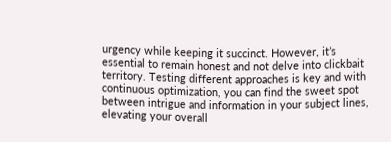urgency while keeping it succinct. However, it’s essential to remain honest and not delve into clickbait territory. Testing different approaches is key and with continuous optimization, you can find the sweet spot between intrigue and information in your subject lines, elevating your overall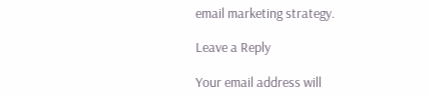email marketing strategy.

Leave a Reply

Your email address will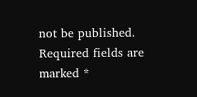not be published. Required fields are marked *